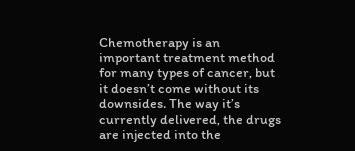Chemotherapy is an important treatment method for many types of cancer, but it doesn’t come without its downsides. The way it’s currently delivered, the drugs are injected into the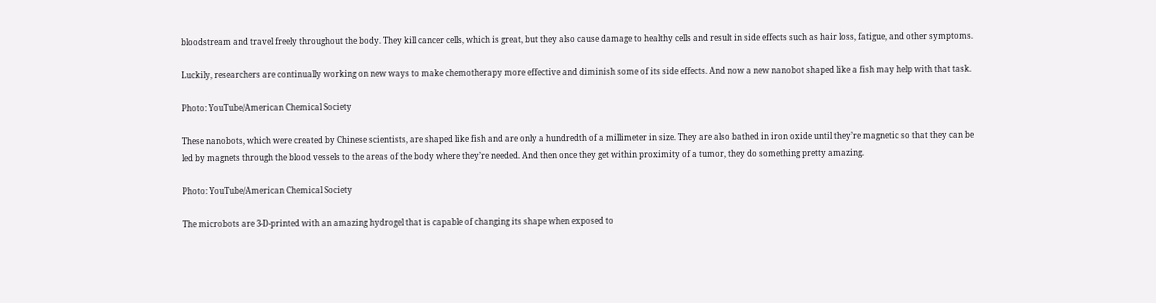bloodstream and travel freely throughout the body. They kill cancer cells, which is great, but they also cause damage to healthy cells and result in side effects such as hair loss, fatigue, and other symptoms.

Luckily, researchers are continually working on new ways to make chemotherapy more effective and diminish some of its side effects. And now a new nanobot shaped like a fish may help with that task.

Photo: YouTube/American Chemical Society

These nanobots, which were created by Chinese scientists, are shaped like fish and are only a hundredth of a millimeter in size. They are also bathed in iron oxide until they’re magnetic so that they can be led by magnets through the blood vessels to the areas of the body where they’re needed. And then once they get within proximity of a tumor, they do something pretty amazing.

Photo: YouTube/American Chemical Society

The microbots are 3-D-printed with an amazing hydrogel that is capable of changing its shape when exposed to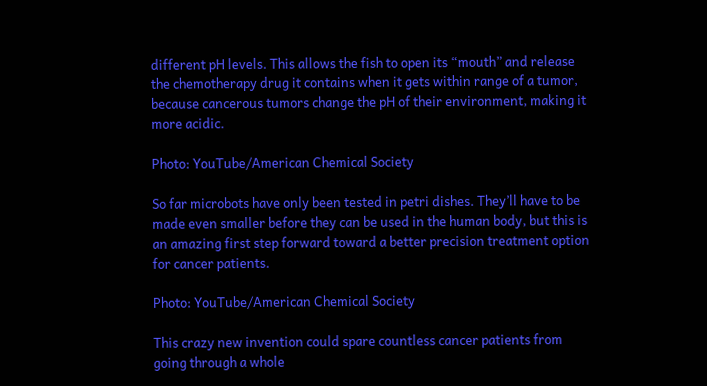different pH levels. This allows the fish to open its “mouth” and release the chemotherapy drug it contains when it gets within range of a tumor, because cancerous tumors change the pH of their environment, making it more acidic.

Photo: YouTube/American Chemical Society

So far microbots have only been tested in petri dishes. They’ll have to be made even smaller before they can be used in the human body, but this is an amazing first step forward toward a better precision treatment option for cancer patients.

Photo: YouTube/American Chemical Society

This crazy new invention could spare countless cancer patients from going through a whole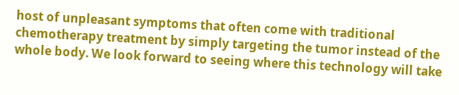host of unpleasant symptoms that often come with traditional chemotherapy treatment by simply targeting the tumor instead of the whole body. We look forward to seeing where this technology will take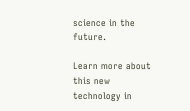science in the future.

Learn more about this new technology in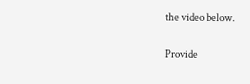the video below.

Provide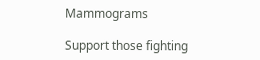Mammograms

Support those fighting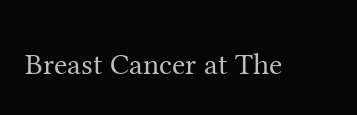Breast Cancer at The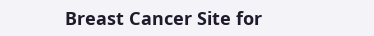Breast Cancer Site for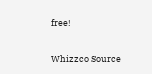free!

Whizzco Source